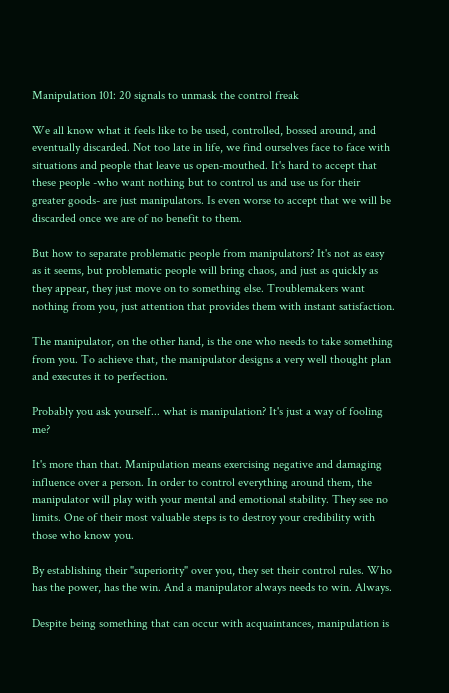Manipulation 101: 20 signals to unmask the control freak

We all know what it feels like to be used, controlled, bossed around, and eventually discarded. Not too late in life, we find ourselves face to face with situations and people that leave us open-mouthed. It's hard to accept that these people -who want nothing but to control us and use us for their greater goods- are just manipulators. Is even worse to accept that we will be discarded once we are of no benefit to them.

But how to separate problematic people from manipulators? It's not as easy as it seems, but problematic people will bring chaos, and just as quickly as they appear, they just move on to something else. Troublemakers want nothing from you, just attention that provides them with instant satisfaction.

The manipulator, on the other hand, is the one who needs to take something from you. To achieve that, the manipulator designs a very well thought plan and executes it to perfection.

Probably you ask yourself... what is manipulation? It's just a way of fooling me?

It's more than that. Manipulation means exercising negative and damaging influence over a person. In order to control everything around them, the manipulator will play with your mental and emotional stability. They see no limits. One of their most valuable steps is to destroy your credibility with those who know you.

By establishing their "superiority" over you, they set their control rules. Who has the power, has the win. And a manipulator always needs to win. Always.

Despite being something that can occur with acquaintances, manipulation is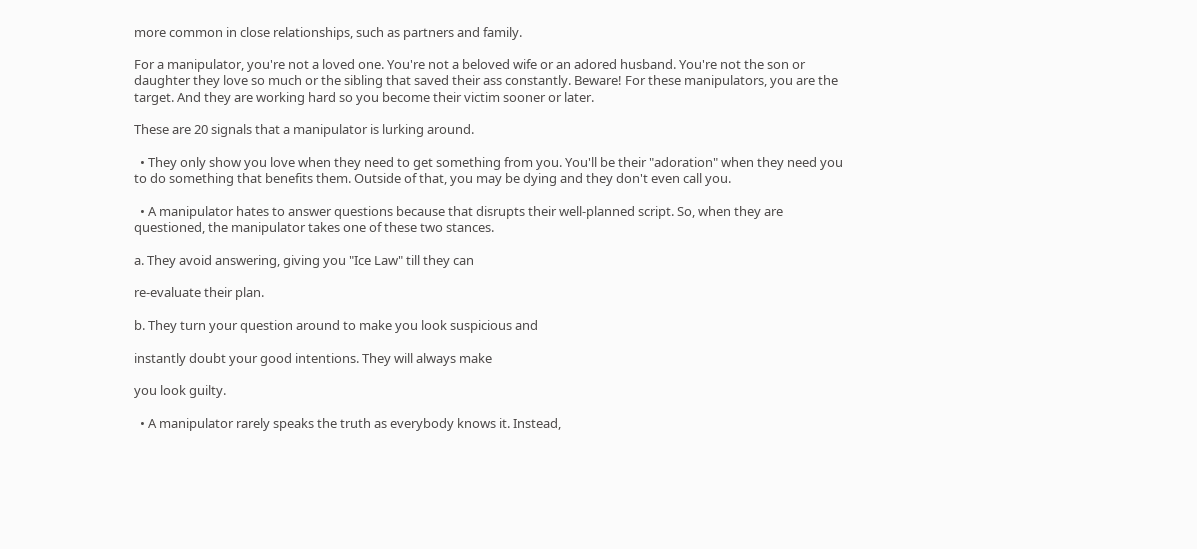more common in close relationships, such as partners and family.

For a manipulator, you're not a loved one. You're not a beloved wife or an adored husband. You're not the son or daughter they love so much or the sibling that saved their ass constantly. Beware! For these manipulators, you are the target. And they are working hard so you become their victim sooner or later.

These are 20 signals that a manipulator is lurking around.

  • They only show you love when they need to get something from you. You'll be their "adoration" when they need you to do something that benefits them. Outside of that, you may be dying and they don't even call you.

  • A manipulator hates to answer questions because that disrupts their well-planned script. So, when they are questioned, the manipulator takes one of these two stances.

a. They avoid answering, giving you "Ice Law" till they can

re-evaluate their plan.

b. They turn your question around to make you look suspicious and

instantly doubt your good intentions. They will always make

you look guilty.

  • A manipulator rarely speaks the truth as everybody knows it. Instead,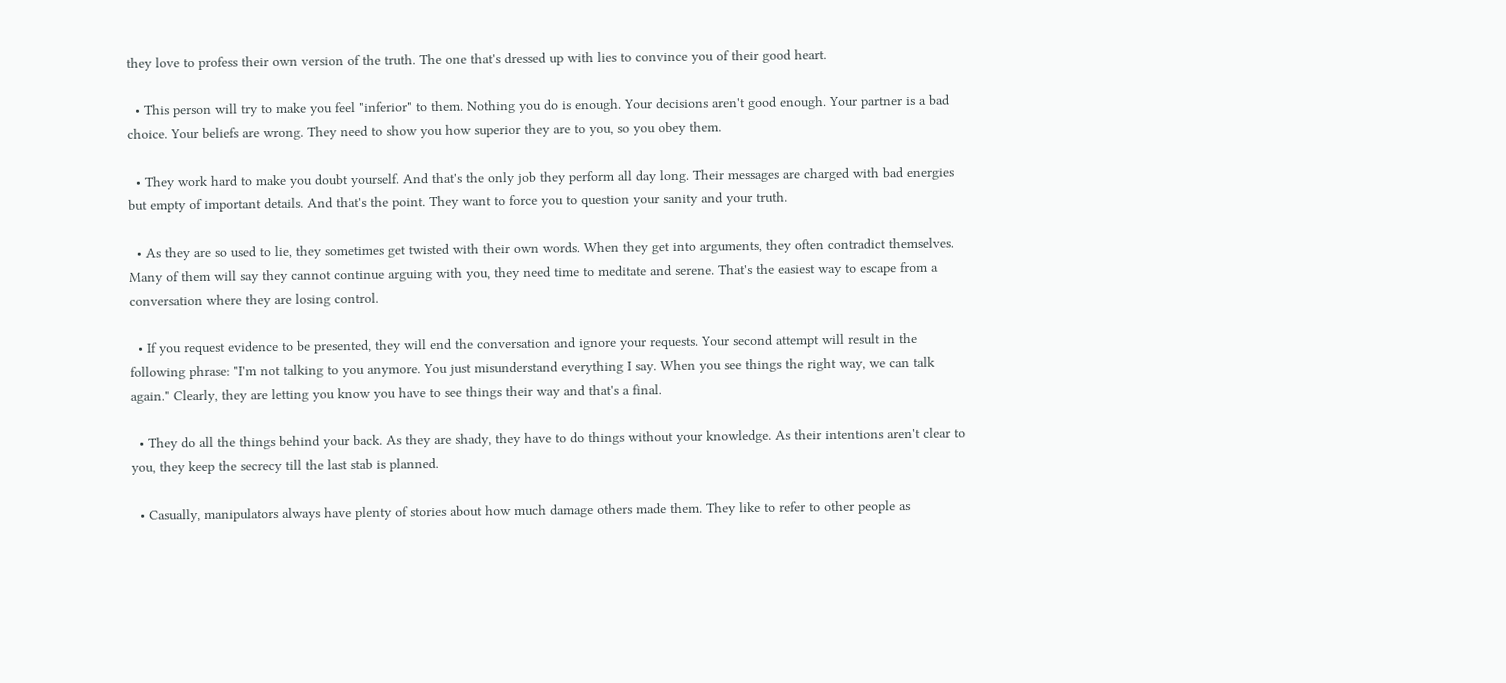they love to profess their own version of the truth. The one that's dressed up with lies to convince you of their good heart.

  • This person will try to make you feel "inferior" to them. Nothing you do is enough. Your decisions aren't good enough. Your partner is a bad choice. Your beliefs are wrong. They need to show you how superior they are to you, so you obey them.

  • They work hard to make you doubt yourself. And that's the only job they perform all day long. Their messages are charged with bad energies but empty of important details. And that's the point. They want to force you to question your sanity and your truth.

  • As they are so used to lie, they sometimes get twisted with their own words. When they get into arguments, they often contradict themselves. Many of them will say they cannot continue arguing with you, they need time to meditate and serene. That's the easiest way to escape from a conversation where they are losing control.

  • If you request evidence to be presented, they will end the conversation and ignore your requests. Your second attempt will result in the following phrase: "I'm not talking to you anymore. You just misunderstand everything I say. When you see things the right way, we can talk again." Clearly, they are letting you know you have to see things their way and that's a final.

  • They do all the things behind your back. As they are shady, they have to do things without your knowledge. As their intentions aren't clear to you, they keep the secrecy till the last stab is planned.

  • Casually, manipulators always have plenty of stories about how much damage others made them. They like to refer to other people as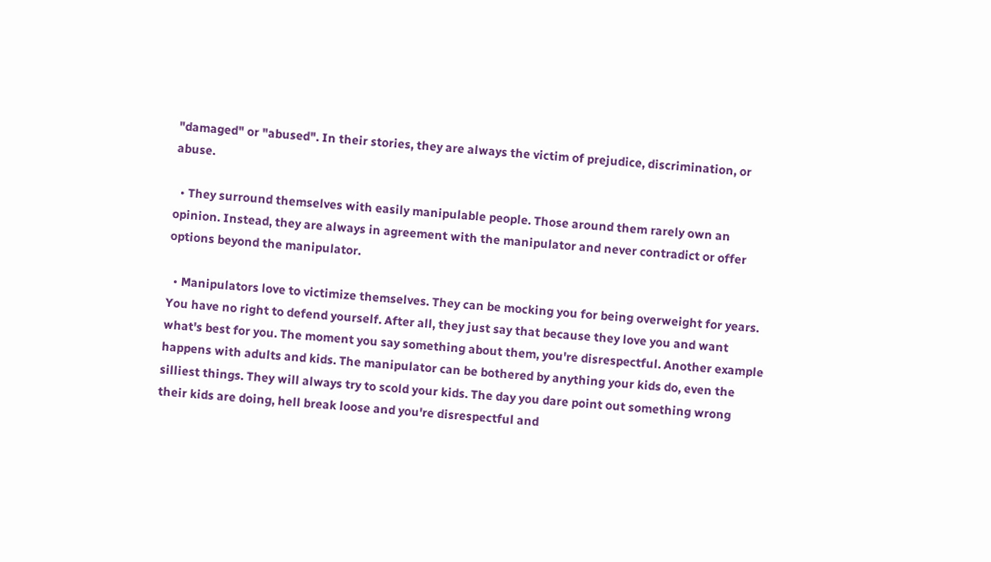"damaged" or "abused". In their stories, they are always the victim of prejudice, discrimination, or abuse.

  • They surround themselves with easily manipulable people. Those around them rarely own an opinion. Instead, they are always in agreement with the manipulator and never contradict or offer options beyond the manipulator.

  • Manipulators love to victimize themselves. They can be mocking you for being overweight for years. You have no right to defend yourself. After all, they just say that because they love you and want what's best for you. The moment you say something about them, you're disrespectful. Another example happens with adults and kids. The manipulator can be bothered by anything your kids do, even the silliest things. They will always try to scold your kids. The day you dare point out something wrong their kids are doing, hell break loose and you're disrespectful and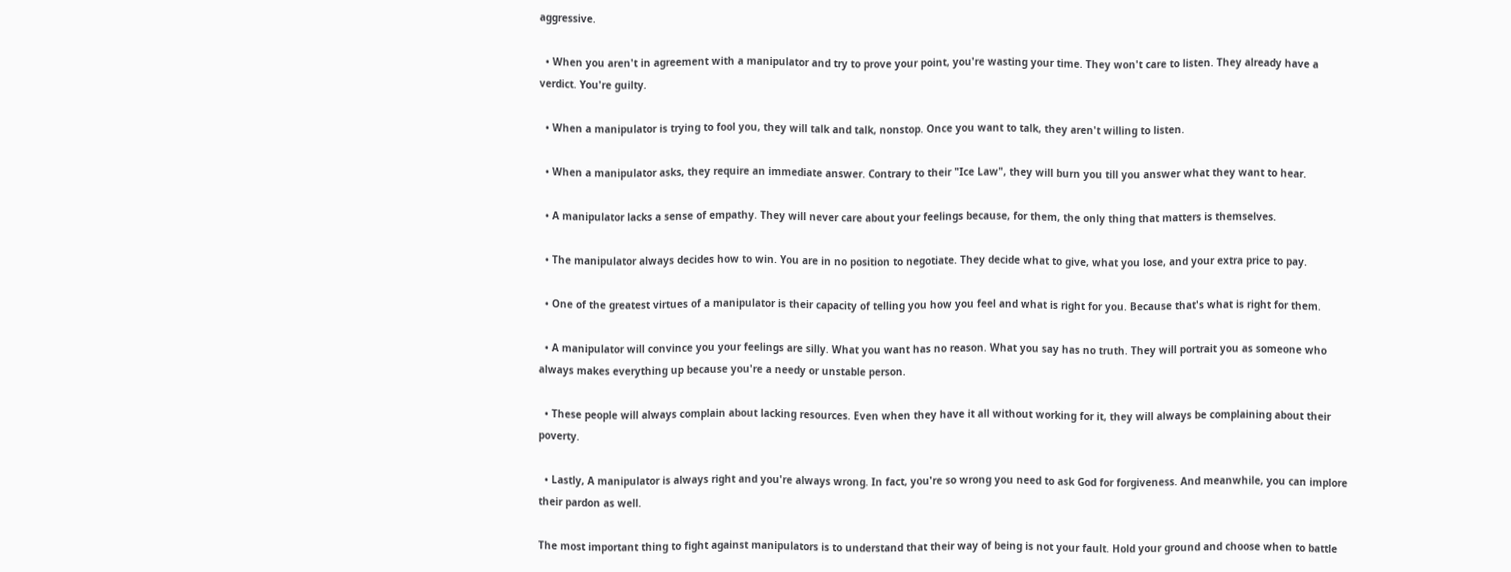aggressive.

  • When you aren't in agreement with a manipulator and try to prove your point, you're wasting your time. They won't care to listen. They already have a verdict. You're guilty.

  • When a manipulator is trying to fool you, they will talk and talk, nonstop. Once you want to talk, they aren't willing to listen.

  • When a manipulator asks, they require an immediate answer. Contrary to their "Ice Law", they will burn you till you answer what they want to hear.

  • A manipulator lacks a sense of empathy. They will never care about your feelings because, for them, the only thing that matters is themselves.

  • The manipulator always decides how to win. You are in no position to negotiate. They decide what to give, what you lose, and your extra price to pay.

  • One of the greatest virtues of a manipulator is their capacity of telling you how you feel and what is right for you. Because that's what is right for them.

  • A manipulator will convince you your feelings are silly. What you want has no reason. What you say has no truth. They will portrait you as someone who always makes everything up because you're a needy or unstable person.

  • These people will always complain about lacking resources. Even when they have it all without working for it, they will always be complaining about their poverty.

  • Lastly, A manipulator is always right and you're always wrong. In fact, you're so wrong you need to ask God for forgiveness. And meanwhile, you can implore their pardon as well.

The most important thing to fight against manipulators is to understand that their way of being is not your fault. Hold your ground and choose when to battle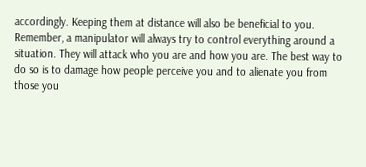accordingly. Keeping them at distance will also be beneficial to you. Remember, a manipulator will always try to control everything around a situation. They will attack who you are and how you are. The best way to do so is to damage how people perceive you and to alienate you from those you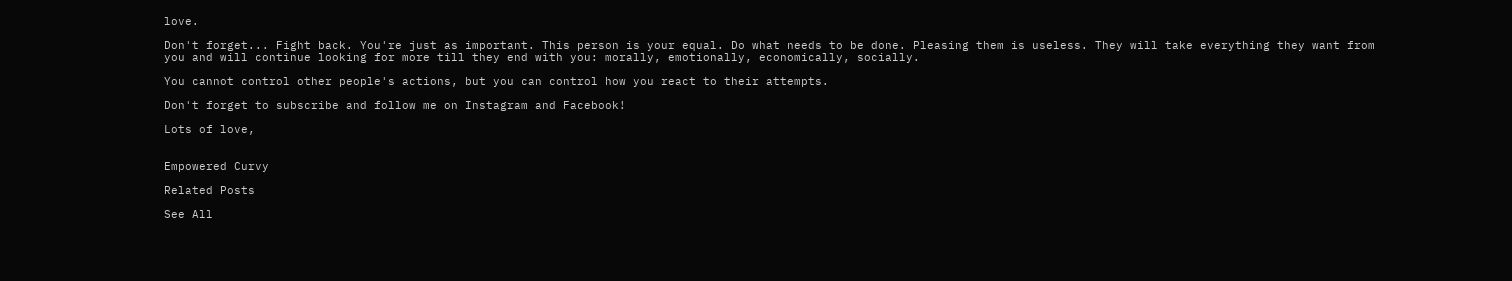love.

Don't forget... Fight back. You're just as important. This person is your equal. Do what needs to be done. Pleasing them is useless. They will take everything they want from you and will continue looking for more till they end with you: morally, emotionally, economically, socially.

You cannot control other people's actions, but you can control how you react to their attempts.

Don't forget to subscribe and follow me on Instagram and Facebook!

Lots of love,


Empowered Curvy

Related Posts

See All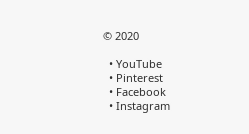© 2020

  • YouTube
  • Pinterest
  • Facebook
  • Instagram